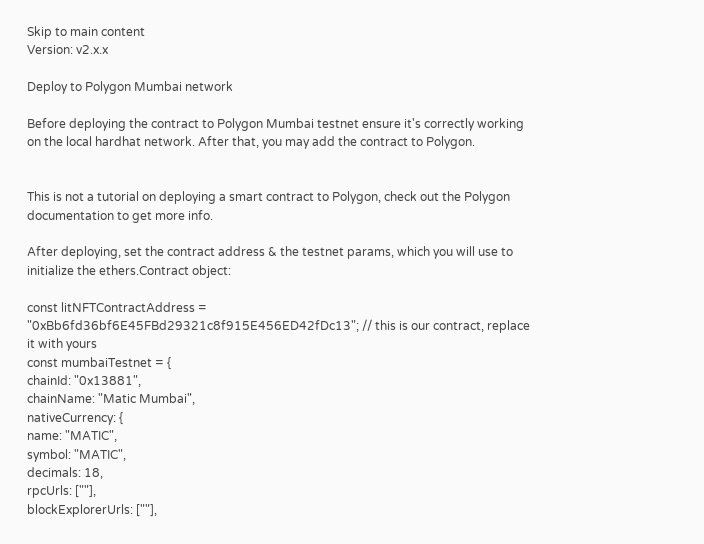Skip to main content
Version: v2.x.x

Deploy to Polygon Mumbai network

Before deploying the contract to Polygon Mumbai testnet ensure it's correctly working on the local hardhat network. After that, you may add the contract to Polygon.


This is not a tutorial on deploying a smart contract to Polygon, check out the Polygon documentation to get more info.

After deploying, set the contract address & the testnet params, which you will use to initialize the ethers.Contract object:

const litNFTContractAddress = "0xBb6fd36bf6E45FBd29321c8f915E456ED42fDc13"; // this is our contract, replace it with yours
const mumbaiTestnet = {
chainId: "0x13881",
chainName: "Matic Mumbai",
nativeCurrency: {
name: "MATIC",
symbol: "MATIC",
decimals: 18,
rpcUrls: [""],
blockExplorerUrls: [""],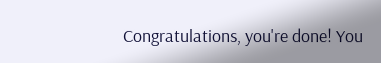Congratulations, you're done! You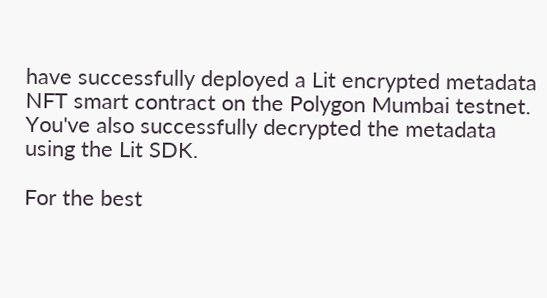have successfully deployed a Lit encrypted metadata NFT smart contract on the Polygon Mumbai testnet. You've also successfully decrypted the metadata using the Lit SDK.

For the best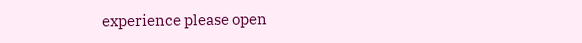experience please open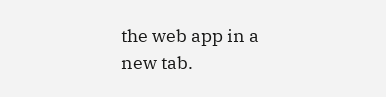the web app in a new tab.